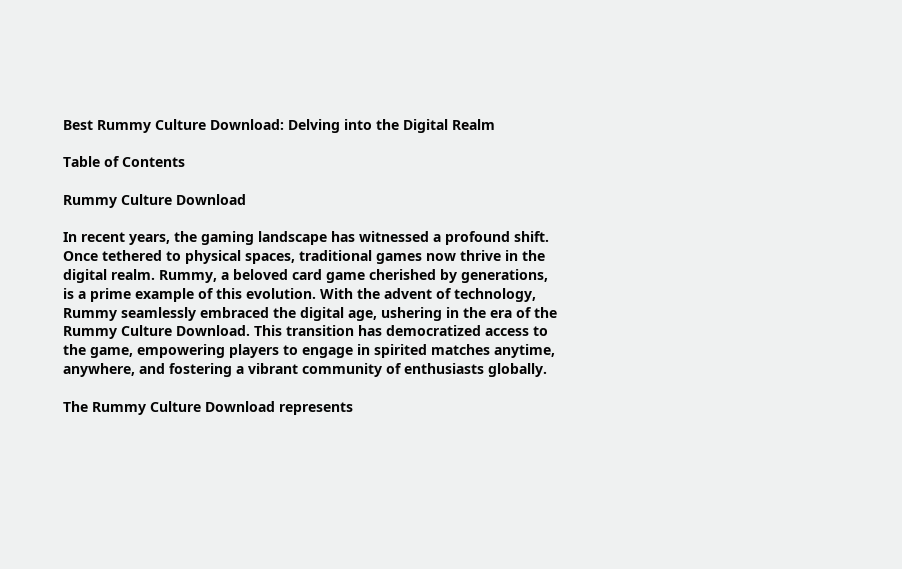Best Rummy Culture Download: Delving into the Digital Realm

Table of Contents

Rummy Culture Download

In recent years, the gaming landscape has witnessed a profound shift. Once tethered to physical spaces, traditional games now thrive in the digital realm. Rummy, a beloved card game cherished by generations, is a prime example of this evolution. With the advent of technology, Rummy seamlessly embraced the digital age, ushering in the era of the Rummy Culture Download. This transition has democratized access to the game, empowering players to engage in spirited matches anytime, anywhere, and fostering a vibrant community of enthusiasts globally.

The Rummy Culture Download represents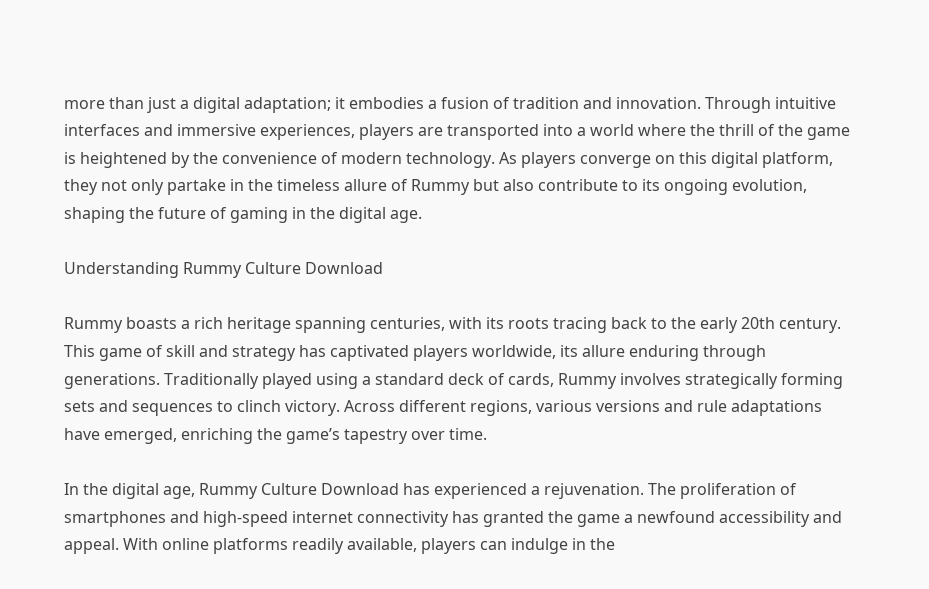more than just a digital adaptation; it embodies a fusion of tradition and innovation. Through intuitive interfaces and immersive experiences, players are transported into a world where the thrill of the game is heightened by the convenience of modern technology. As players converge on this digital platform, they not only partake in the timeless allure of Rummy but also contribute to its ongoing evolution, shaping the future of gaming in the digital age.

Understanding Rummy Culture Download

Rummy boasts a rich heritage spanning centuries, with its roots tracing back to the early 20th century. This game of skill and strategy has captivated players worldwide, its allure enduring through generations. Traditionally played using a standard deck of cards, Rummy involves strategically forming sets and sequences to clinch victory. Across different regions, various versions and rule adaptations have emerged, enriching the game’s tapestry over time.

In the digital age, Rummy Culture Download has experienced a rejuvenation. The proliferation of smartphones and high-speed internet connectivity has granted the game a newfound accessibility and appeal. With online platforms readily available, players can indulge in the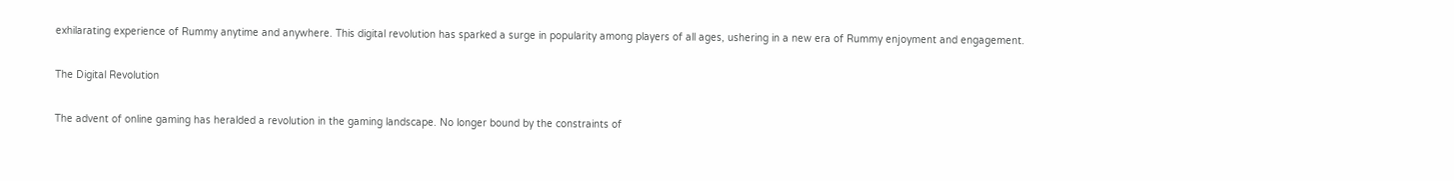exhilarating experience of Rummy anytime and anywhere. This digital revolution has sparked a surge in popularity among players of all ages, ushering in a new era of Rummy enjoyment and engagement.

The Digital Revolution

The advent of online gaming has heralded a revolution in the gaming landscape. No longer bound by the constraints of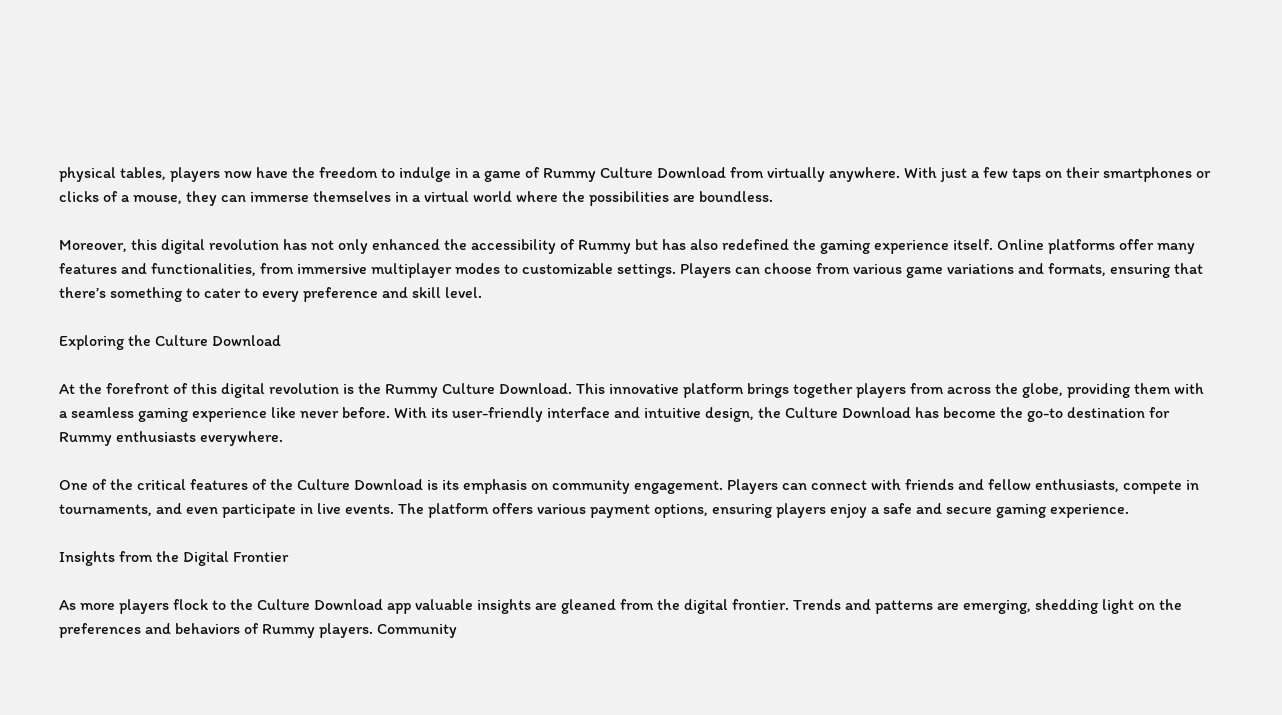physical tables, players now have the freedom to indulge in a game of Rummy Culture Download from virtually anywhere. With just a few taps on their smartphones or clicks of a mouse, they can immerse themselves in a virtual world where the possibilities are boundless.

Moreover, this digital revolution has not only enhanced the accessibility of Rummy but has also redefined the gaming experience itself. Online platforms offer many features and functionalities, from immersive multiplayer modes to customizable settings. Players can choose from various game variations and formats, ensuring that there’s something to cater to every preference and skill level.

Exploring the Culture Download

At the forefront of this digital revolution is the Rummy Culture Download. This innovative platform brings together players from across the globe, providing them with a seamless gaming experience like never before. With its user-friendly interface and intuitive design, the Culture Download has become the go-to destination for Rummy enthusiasts everywhere.

One of the critical features of the Culture Download is its emphasis on community engagement. Players can connect with friends and fellow enthusiasts, compete in tournaments, and even participate in live events. The platform offers various payment options, ensuring players enjoy a safe and secure gaming experience.

Insights from the Digital Frontier

As more players flock to the Culture Download app valuable insights are gleaned from the digital frontier. Trends and patterns are emerging, shedding light on the preferences and behaviors of Rummy players. Community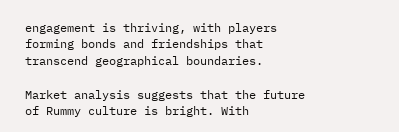engagement is thriving, with players forming bonds and friendships that transcend geographical boundaries.

Market analysis suggests that the future of Rummy culture is bright. With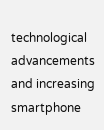technological advancements and increasing smartphone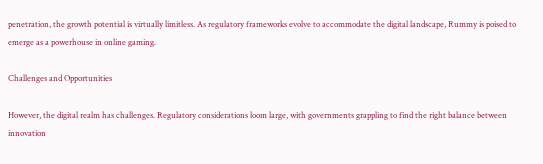penetration, the growth potential is virtually limitless. As regulatory frameworks evolve to accommodate the digital landscape, Rummy is poised to emerge as a powerhouse in online gaming.

Challenges and Opportunities

However, the digital realm has challenges. Regulatory considerations loom large, with governments grappling to find the right balance between innovation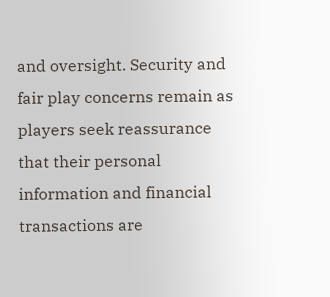and oversight. Security and fair play concerns remain as players seek reassurance that their personal information and financial transactions are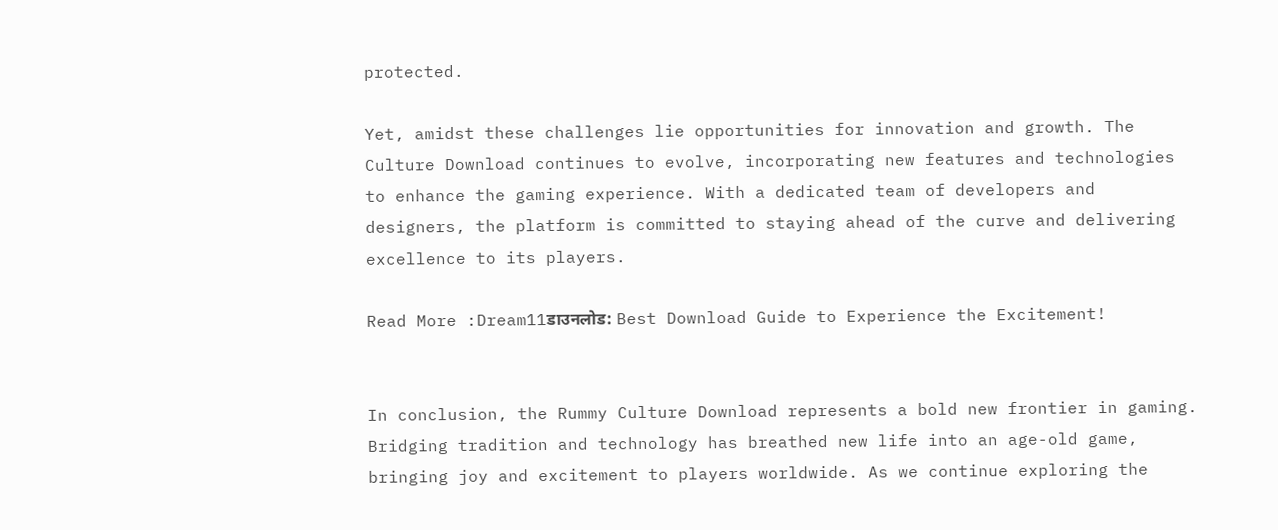protected.

Yet, amidst these challenges lie opportunities for innovation and growth. The Culture Download continues to evolve, incorporating new features and technologies to enhance the gaming experience. With a dedicated team of developers and designers, the platform is committed to staying ahead of the curve and delivering excellence to its players.

Read More :Dream11डाउनलोड: Best Download Guide to Experience the Excitement!


In conclusion, the Rummy Culture Download represents a bold new frontier in gaming. Bridging tradition and technology has breathed new life into an age-old game, bringing joy and excitement to players worldwide. As we continue exploring the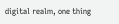digital realm, one thing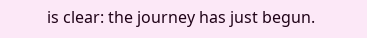is clear: the journey has just begun.